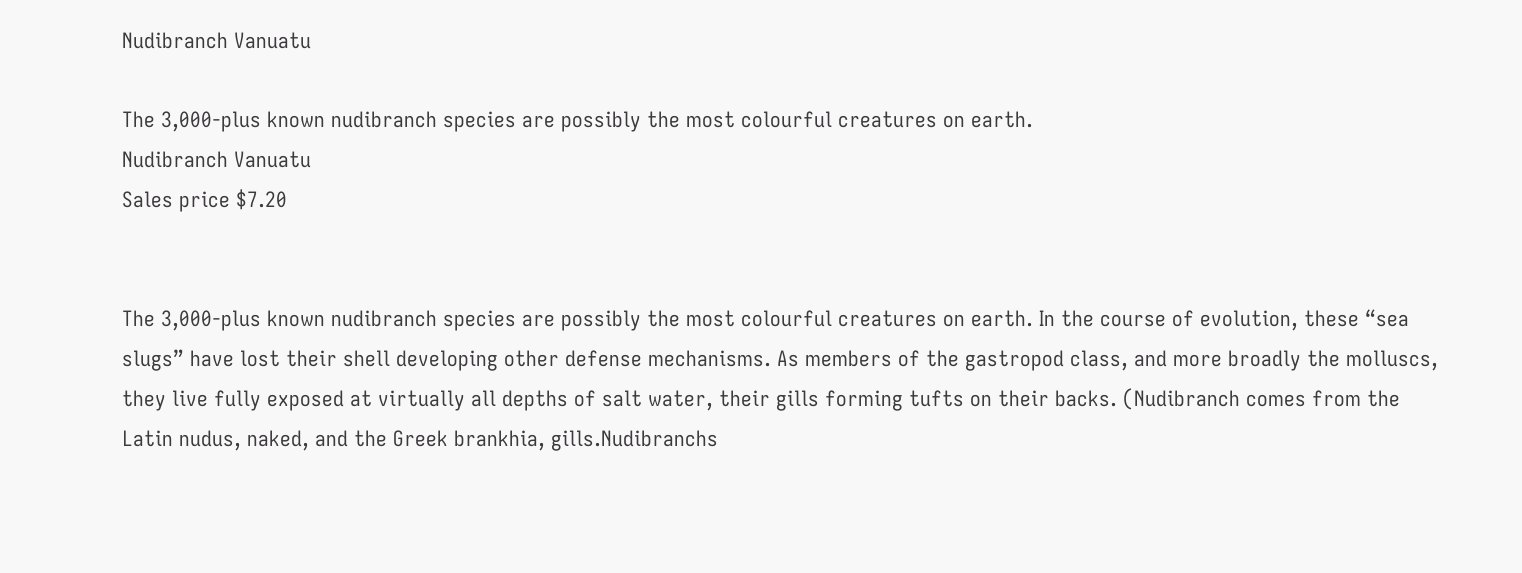Nudibranch Vanuatu

The 3,000-plus known nudibranch species are possibly the most colourful creatures on earth.
Nudibranch Vanuatu
Sales price $7.20


The 3,000-plus known nudibranch species are possibly the most colourful creatures on earth. In the course of evolution, these “sea slugs” have lost their shell developing other defense mechanisms. As members of the gastropod class, and more broadly the molluscs, they live fully exposed at virtually all depths of salt water, their gills forming tufts on their backs. (Nudibranch comes from the Latin nudus, naked, and the Greek brankhia, gills.Nudibranchs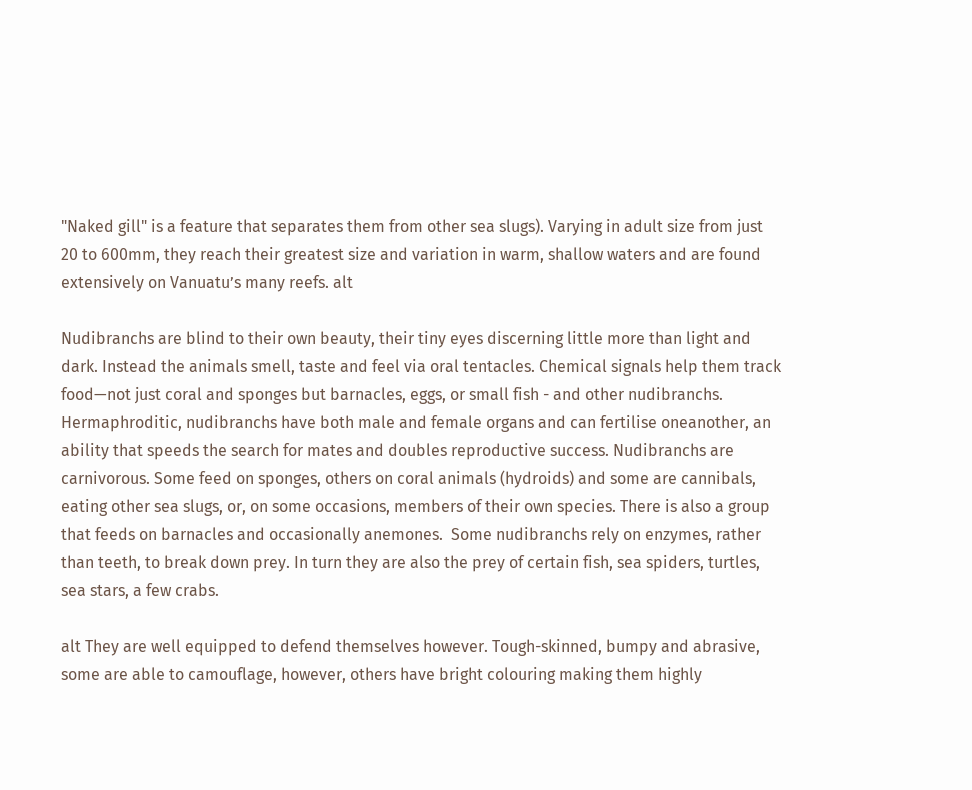"Naked gill" is a feature that separates them from other sea slugs). Varying in adult size from just 20 to 600mm, they reach their greatest size and variation in warm, shallow waters and are found extensively on Vanuatu’s many reefs. alt

Nudibranchs are blind to their own beauty, their tiny eyes discerning little more than light and dark. Instead the animals smell, taste and feel via oral tentacles. Chemical signals help them track food—not just coral and sponges but barnacles, eggs, or small fish - and other nudibranchs. Hermaphroditic, nudibranchs have both male and female organs and can fertilise oneanother, an ability that speeds the search for mates and doubles reproductive success. Nudibranchs are carnivorous. Some feed on sponges, others on coral animals (hydroids) and some are cannibals, eating other sea slugs, or, on some occasions, members of their own species. There is also a group that feeds on barnacles and occasionally anemones.  Some nudibranchs rely on enzymes, rather than teeth, to break down prey. In turn they are also the prey of certain fish, sea spiders, turtles, sea stars, a few crabs.

alt They are well equipped to defend themselves however. Tough-skinned, bumpy and abrasive, some are able to camouflage, however, others have bright colouring making them highly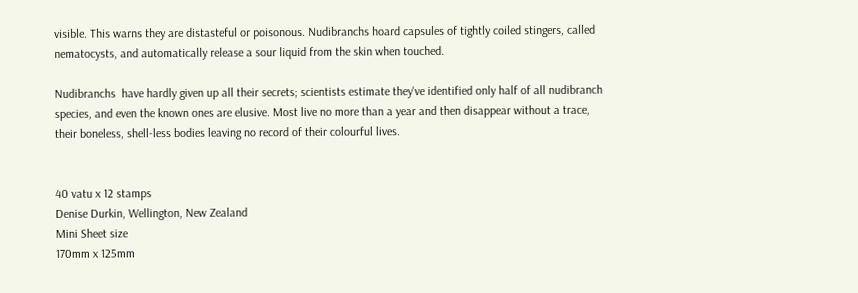visible. This warns they are distasteful or poisonous. Nudibranchs hoard capsules of tightly coiled stingers, called nematocysts, and automatically release a sour liquid from the skin when touched.

Nudibranchs  have hardly given up all their secrets; scientists estimate they've identified only half of all nudibranch species, and even the known ones are elusive. Most live no more than a year and then disappear without a trace, their boneless, shell-less bodies leaving no record of their colourful lives.


40 vatu x 12 stamps
Denise Durkin, Wellington, New Zealand
Mini Sheet size
170mm x 125mm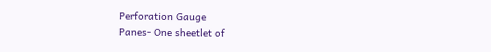Perforation Gauge
Panes- One sheetlet of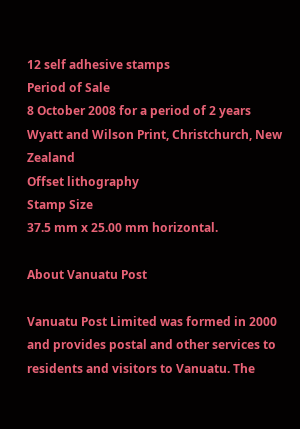12 self adhesive stamps
Period of Sale
8 October 2008 for a period of 2 years
Wyatt and Wilson Print, Christchurch, New Zealand
Offset lithography
Stamp Size
37.5 mm x 25.00 mm horizontal.

About Vanuatu Post

Vanuatu Post Limited was formed in 2000 and provides postal and other services to residents and visitors to Vanuatu. The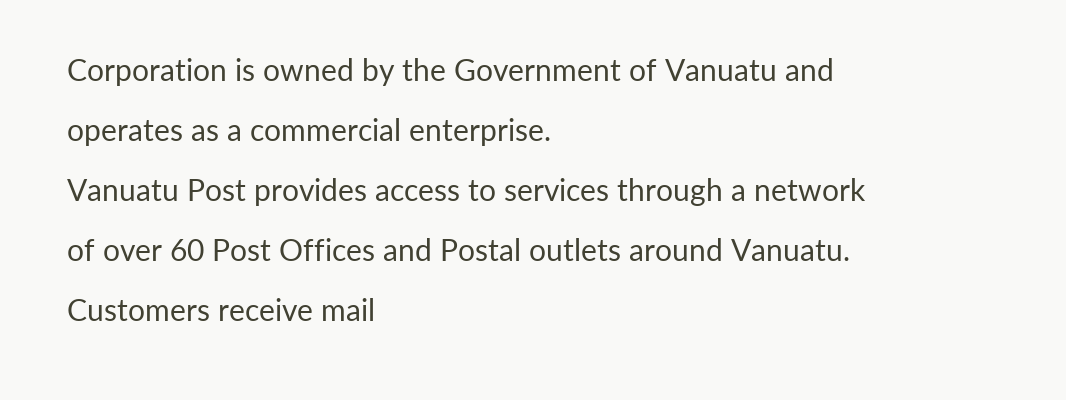Corporation is owned by the Government of Vanuatu and operates as a commercial enterprise.
Vanuatu Post provides access to services through a network of over 60 Post Offices and Postal outlets around Vanuatu. Customers receive mail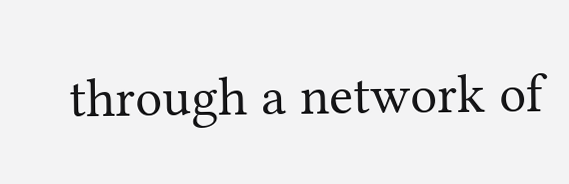through a network of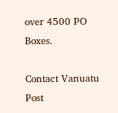over 4500 PO Boxes.

Contact Vanuatu Post